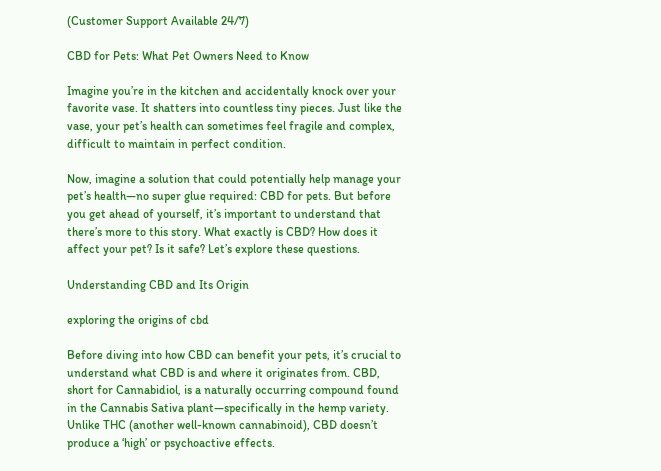(Customer Support Available 24/7)

CBD for Pets: What Pet Owners Need to Know

Imagine you’re in the kitchen and accidentally knock over your favorite vase. It shatters into countless tiny pieces. Just like the vase, your pet’s health can sometimes feel fragile and complex, difficult to maintain in perfect condition.

Now, imagine a solution that could potentially help manage your pet’s health—no super glue required: CBD for pets. But before you get ahead of yourself, it’s important to understand that there’s more to this story. What exactly is CBD? How does it affect your pet? Is it safe? Let’s explore these questions.

Understanding CBD and Its Origin

exploring the origins of cbd

Before diving into how CBD can benefit your pets, it’s crucial to understand what CBD is and where it originates from. CBD, short for Cannabidiol, is a naturally occurring compound found in the Cannabis Sativa plant—specifically in the hemp variety. Unlike THC (another well-known cannabinoid), CBD doesn’t produce a ‘high’ or psychoactive effects.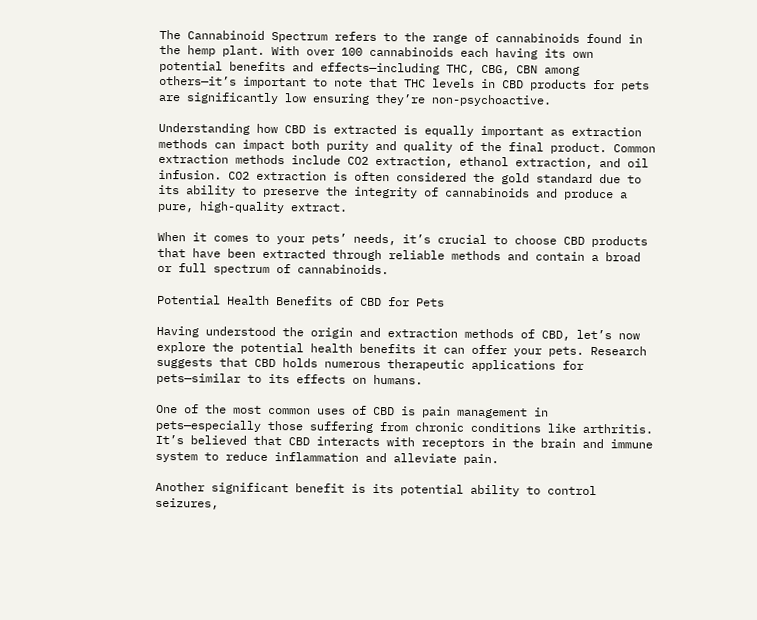The Cannabinoid Spectrum refers to the range of cannabinoids found in the hemp plant. With over 100 cannabinoids each having its own potential benefits and effects—including THC, CBG, CBN among others—it’s important to note that THC levels in CBD products for pets are significantly low ensuring they’re non-psychoactive.

Understanding how CBD is extracted is equally important as extraction methods can impact both purity and quality of the final product. Common extraction methods include CO2 extraction, ethanol extraction, and oil infusion. CO2 extraction is often considered the gold standard due to its ability to preserve the integrity of cannabinoids and produce a pure, high-quality extract.

When it comes to your pets’ needs, it’s crucial to choose CBD products that have been extracted through reliable methods and contain a broad or full spectrum of cannabinoids.

Potential Health Benefits of CBD for Pets

Having understood the origin and extraction methods of CBD, let’s now explore the potential health benefits it can offer your pets. Research suggests that CBD holds numerous therapeutic applications for pets—similar to its effects on humans.

One of the most common uses of CBD is pain management in pets—especially those suffering from chronic conditions like arthritis. It’s believed that CBD interacts with receptors in the brain and immune system to reduce inflammation and alleviate pain.

Another significant benefit is its potential ability to control seizures,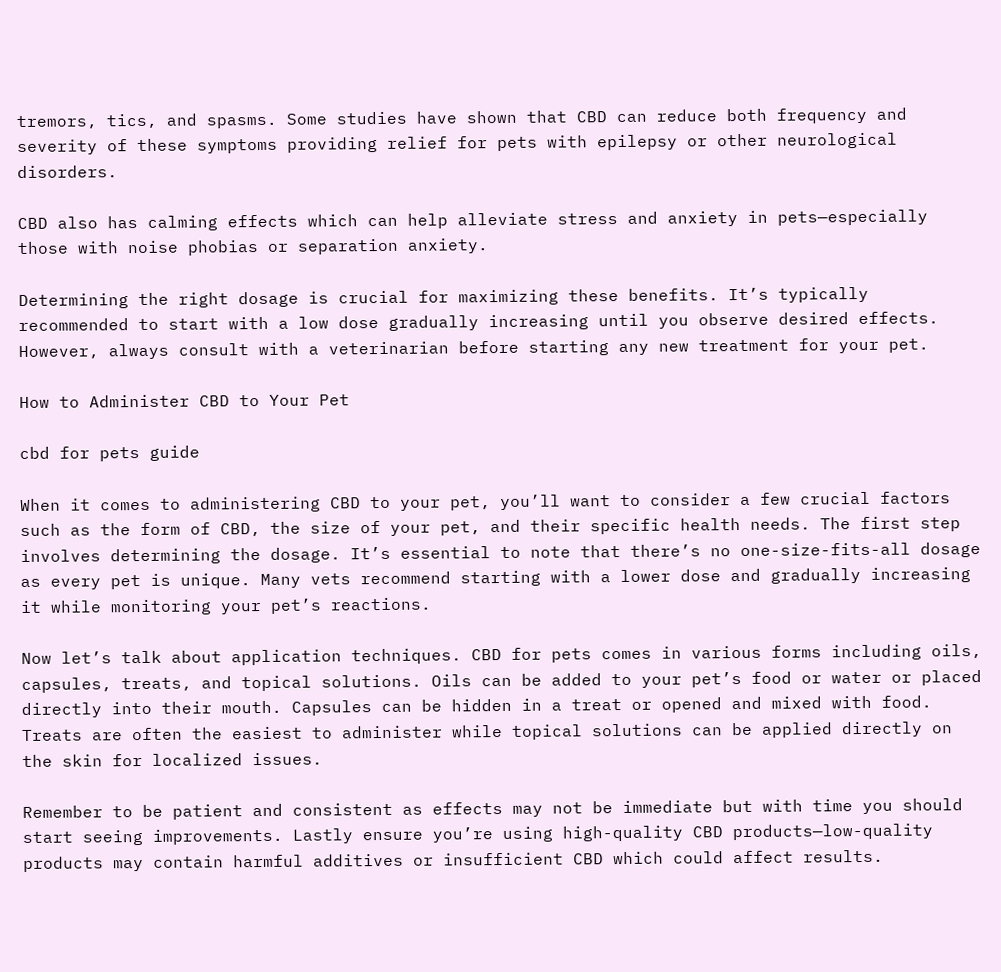tremors, tics, and spasms. Some studies have shown that CBD can reduce both frequency and severity of these symptoms providing relief for pets with epilepsy or other neurological disorders.

CBD also has calming effects which can help alleviate stress and anxiety in pets—especially those with noise phobias or separation anxiety.

Determining the right dosage is crucial for maximizing these benefits. It’s typically recommended to start with a low dose gradually increasing until you observe desired effects. However, always consult with a veterinarian before starting any new treatment for your pet.

How to Administer CBD to Your Pet

cbd for pets guide

When it comes to administering CBD to your pet, you’ll want to consider a few crucial factors such as the form of CBD, the size of your pet, and their specific health needs. The first step involves determining the dosage. It’s essential to note that there’s no one-size-fits-all dosage as every pet is unique. Many vets recommend starting with a lower dose and gradually increasing it while monitoring your pet’s reactions.

Now let’s talk about application techniques. CBD for pets comes in various forms including oils, capsules, treats, and topical solutions. Oils can be added to your pet’s food or water or placed directly into their mouth. Capsules can be hidden in a treat or opened and mixed with food. Treats are often the easiest to administer while topical solutions can be applied directly on the skin for localized issues.

Remember to be patient and consistent as effects may not be immediate but with time you should start seeing improvements. Lastly ensure you’re using high-quality CBD products—low-quality products may contain harmful additives or insufficient CBD which could affect results.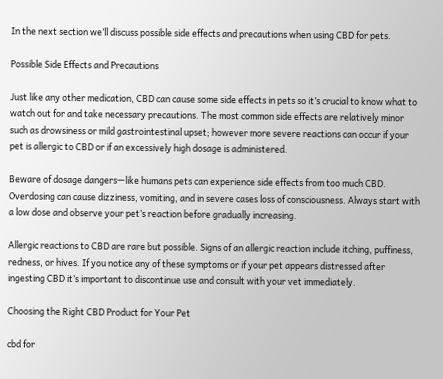In the next section we’ll discuss possible side effects and precautions when using CBD for pets.

Possible Side Effects and Precautions

Just like any other medication, CBD can cause some side effects in pets so it’s crucial to know what to watch out for and take necessary precautions. The most common side effects are relatively minor such as drowsiness or mild gastrointestinal upset; however more severe reactions can occur if your pet is allergic to CBD or if an excessively high dosage is administered.

Beware of dosage dangers—like humans pets can experience side effects from too much CBD. Overdosing can cause dizziness, vomiting, and in severe cases loss of consciousness. Always start with a low dose and observe your pet’s reaction before gradually increasing.

Allergic reactions to CBD are rare but possible. Signs of an allergic reaction include itching, puffiness, redness, or hives. If you notice any of these symptoms or if your pet appears distressed after ingesting CBD it’s important to discontinue use and consult with your vet immediately.

Choosing the Right CBD Product for Your Pet

cbd for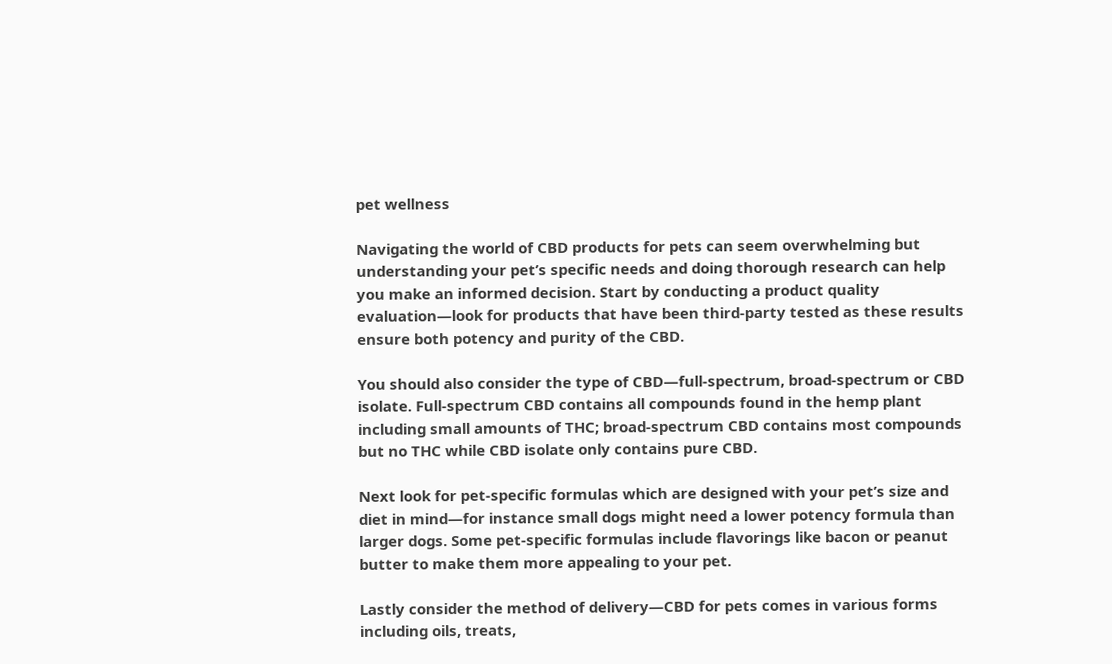pet wellness

Navigating the world of CBD products for pets can seem overwhelming but understanding your pet’s specific needs and doing thorough research can help you make an informed decision. Start by conducting a product quality evaluation—look for products that have been third-party tested as these results ensure both potency and purity of the CBD.

You should also consider the type of CBD—full-spectrum, broad-spectrum or CBD isolate. Full-spectrum CBD contains all compounds found in the hemp plant including small amounts of THC; broad-spectrum CBD contains most compounds but no THC while CBD isolate only contains pure CBD.

Next look for pet-specific formulas which are designed with your pet’s size and diet in mind—for instance small dogs might need a lower potency formula than larger dogs. Some pet-specific formulas include flavorings like bacon or peanut butter to make them more appealing to your pet.

Lastly consider the method of delivery—CBD for pets comes in various forms including oils, treats,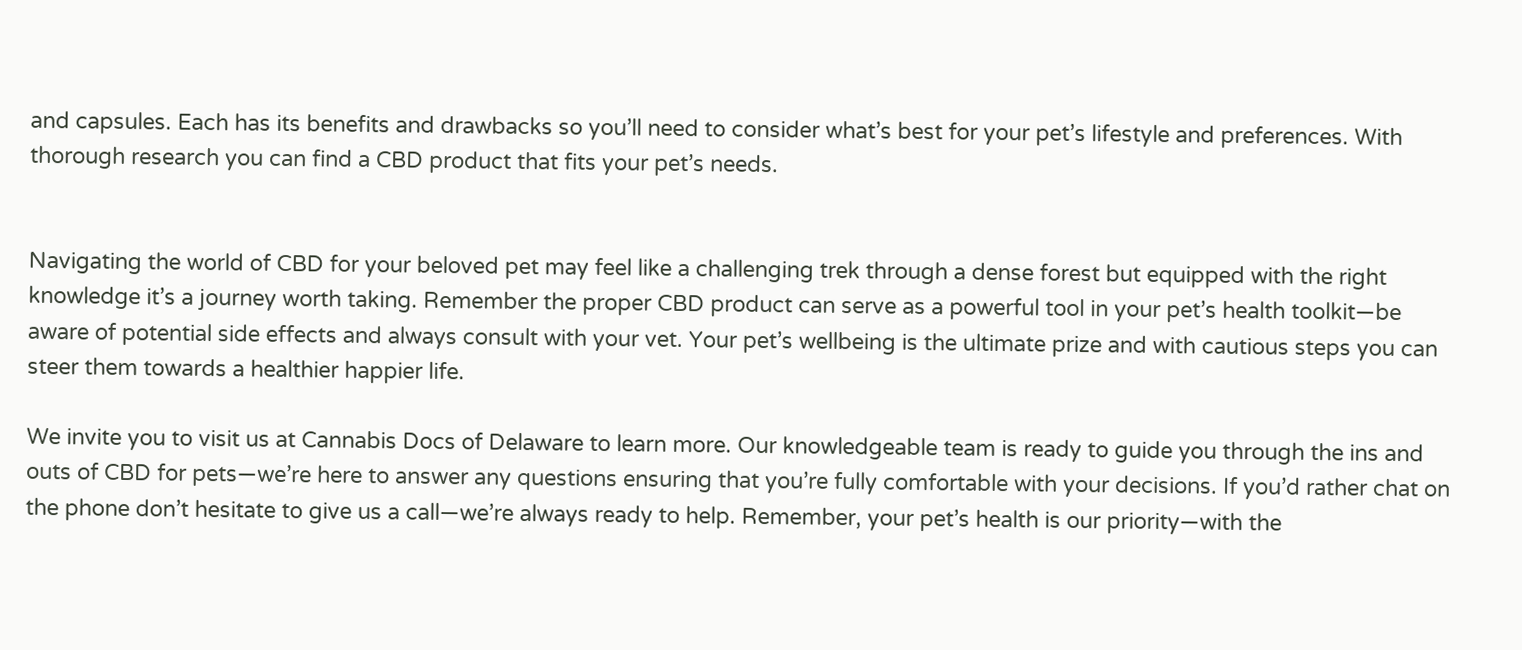and capsules. Each has its benefits and drawbacks so you’ll need to consider what’s best for your pet’s lifestyle and preferences. With thorough research you can find a CBD product that fits your pet’s needs.


Navigating the world of CBD for your beloved pet may feel like a challenging trek through a dense forest but equipped with the right knowledge it’s a journey worth taking. Remember the proper CBD product can serve as a powerful tool in your pet’s health toolkit—be aware of potential side effects and always consult with your vet. Your pet’s wellbeing is the ultimate prize and with cautious steps you can steer them towards a healthier happier life.

We invite you to visit us at Cannabis Docs of Delaware to learn more. Our knowledgeable team is ready to guide you through the ins and outs of CBD for pets—we’re here to answer any questions ensuring that you’re fully comfortable with your decisions. If you’d rather chat on the phone don’t hesitate to give us a call—we’re always ready to help. Remember, your pet’s health is our priority—with the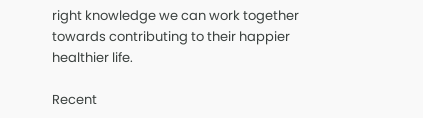right knowledge we can work together towards contributing to their happier healthier life.

Recent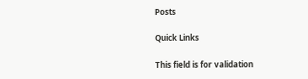Posts

Quick Links

This field is for validation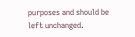purposes and should be left unchanged.